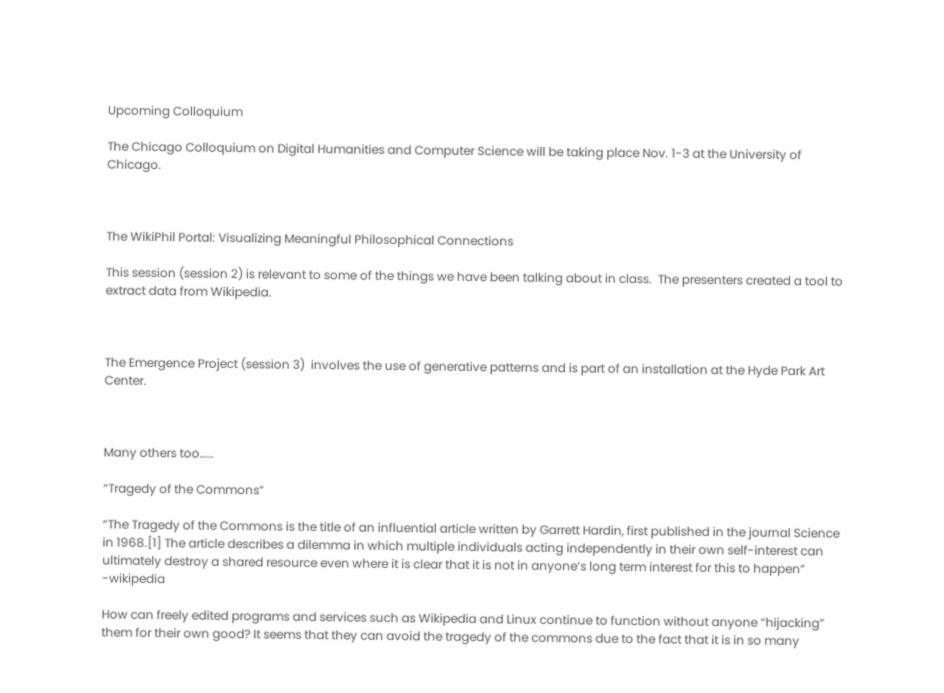Upcoming Colloquium

The Chicago Colloquium on Digital Humanities and Computer Science will be taking place Nov. 1-3 at the University of Chicago.



The WikiPhil Portal: Visualizing Meaningful Philosophical Connections

This session (session 2) is relevant to some of the things we have been talking about in class.  The presenters created a tool to extract data from Wikipedia.



The Emergence Project (session 3)  involves the use of generative patterns and is part of an installation at the Hyde Park Art Center.



Many others too……

“Tragedy of the Commons”

“The Tragedy of the Commons is the title of an influential article written by Garrett Hardin, first published in the journal Science in 1968.[1] The article describes a dilemma in which multiple individuals acting independently in their own self-interest can ultimately destroy a shared resource even where it is clear that it is not in anyone’s long term interest for this to happen” -wikipedia

How can freely edited programs and services such as Wikipedia and Linux continue to function without anyone “hijacking” them for their own good? It seems that they can avoid the tragedy of the commons due to the fact that it is in so many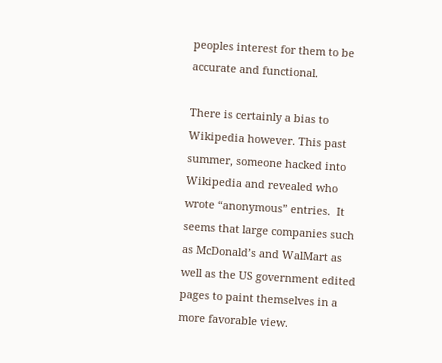peoples interest for them to be accurate and functional.

There is certainly a bias to Wikipedia however. This past summer, someone hacked into Wikipedia and revealed who wrote “anonymous” entries.  It seems that large companies such as McDonald’s and WalMart as well as the US government edited pages to paint themselves in a more favorable view.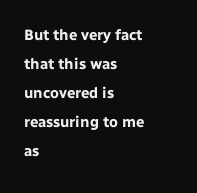But the very fact that this was uncovered is reassuring to me as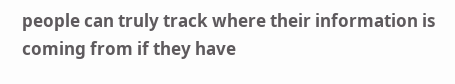people can truly track where their information is coming from if they have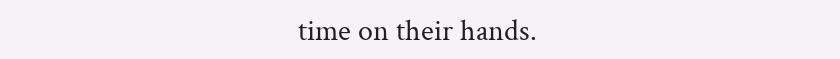time on their hands.